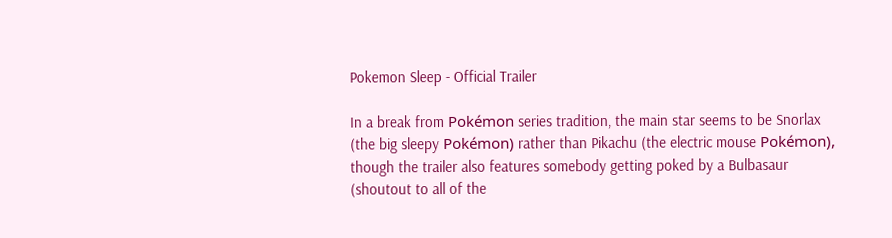Pokemon Sleep - Official Trailer

In a break from Pokémon series tradition, the main star seems to be Snorlax (the big sleepy Pokémon) rather than Pikachu (the electric mouse Pokémon), though the trailer also features somebody getting poked by a Bulbasaur (shoutout to all of the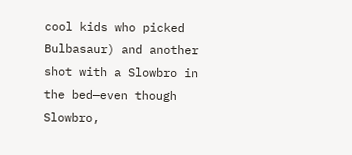cool kids who picked Bulbasaur) and another shot with a Slowbro in the bed—even though Slowbro,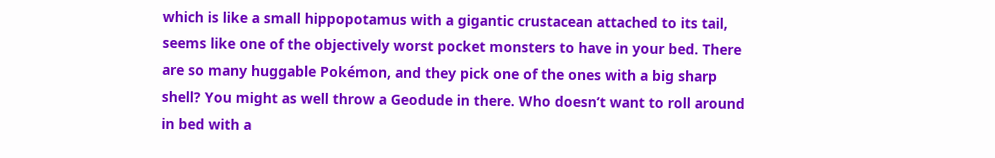which is like a small hippopotamus with a gigantic crustacean attached to its tail, seems like one of the objectively worst pocket monsters to have in your bed. There are so many huggable Pokémon, and they pick one of the ones with a big sharp shell? You might as well throw a Geodude in there. Who doesn’t want to roll around in bed with a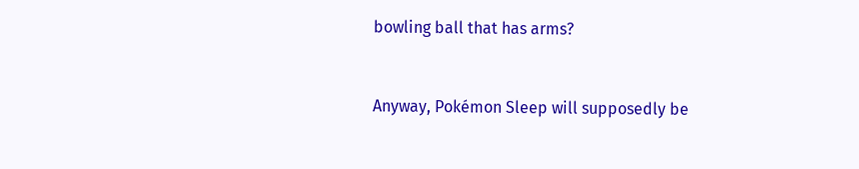bowling ball that has arms?


Anyway, Pokémon Sleep will supposedly be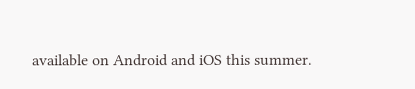available on Android and iOS this summer.